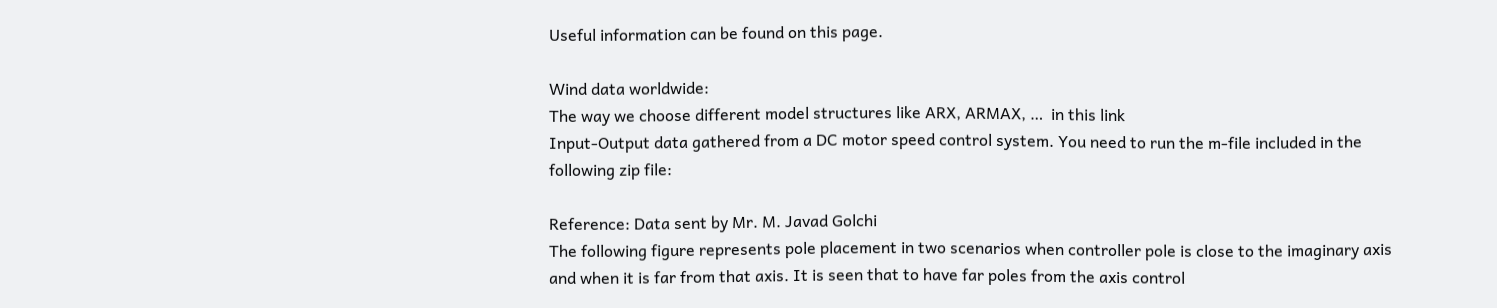Useful information can be found on this page.

Wind data worldwide:
The way we choose different model structures like ARX, ARMAX, …  in this link
Input-Output data gathered from a DC motor speed control system. You need to run the m-file included in the following zip file:

Reference: Data sent by Mr. M. Javad Golchi
The following figure represents pole placement in two scenarios when controller pole is close to the imaginary axis and when it is far from that axis. It is seen that to have far poles from the axis control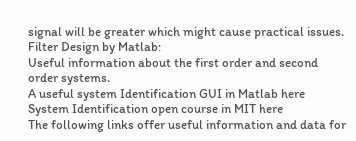signal will be greater which might cause practical issues.
Filter Design by Matlab:
Useful information about the first order and second order systems.
A useful system Identification GUI in Matlab here
System Identification open course in MIT here
The following links offer useful information and data for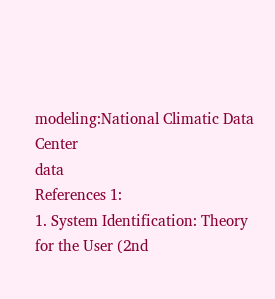modeling:National Climatic Data Center
data
References 1:
1. System Identification: Theory for the User (2nd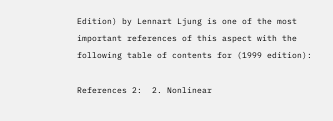Edition) by Lennart Ljung is one of the most important references of this aspect with the following table of contents for (1999 edition):

References 2:  2. Nonlinear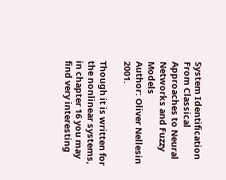System Identification From Classical Approaches to Neural Networks and Fuzzy Models
Author: Oliver Nellesin 2001.

Though it is written for the nonlinear systems, in chapter 16 you may find very interesting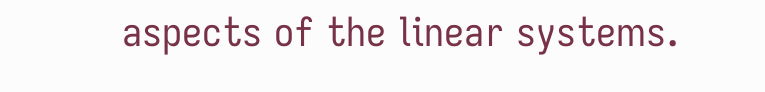aspects of the linear systems.